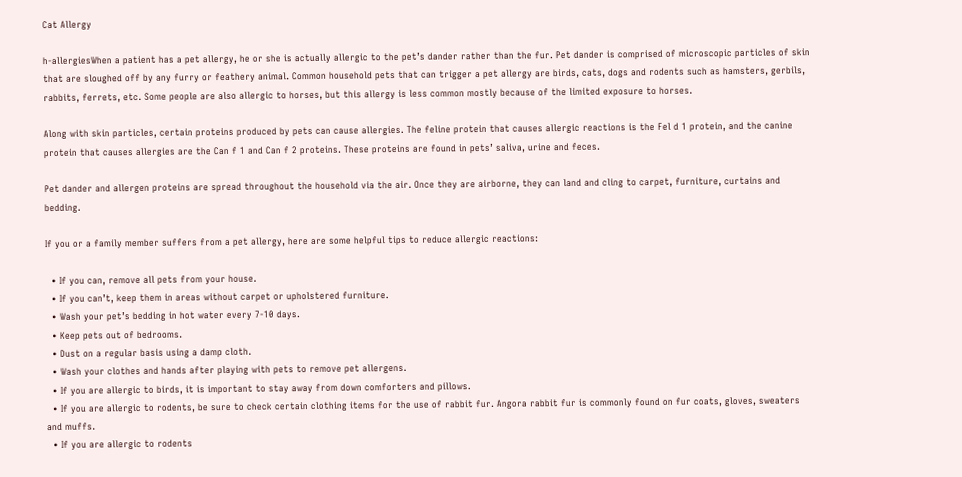Cat Allergy

h-allergiesWhen a patient has a pet allergy, he or she is actually allergic to the pet’s dander rather than the fur. Pet dander is comprised of microscopic particles of skin that are sloughed off by any furry or feathery animal. Common household pets that can trigger a pet allergy are birds, cats, dogs and rodents such as hamsters, gerbils, rabbits, ferrets, etc. Some people are also allergic to horses, but this allergy is less common mostly because of the limited exposure to horses.

Along with skin particles, certain proteins produced by pets can cause allergies. The feline protein that causes allergic reactions is the Fel d 1 protein, and the canine protein that causes allergies are the Can f 1 and Can f 2 proteins. These proteins are found in pets’ saliva, urine and feces.

Pet dander and allergen proteins are spread throughout the household via the air. Once they are airborne, they can land and cling to carpet, furniture, curtains and bedding.

If you or a family member suffers from a pet allergy, here are some helpful tips to reduce allergic reactions:

  • If you can, remove all pets from your house.
  • If you can’t, keep them in areas without carpet or upholstered furniture.
  • Wash your pet’s bedding in hot water every 7-10 days.
  • Keep pets out of bedrooms.
  • Dust on a regular basis using a damp cloth.
  • Wash your clothes and hands after playing with pets to remove pet allergens.
  • If you are allergic to birds, it is important to stay away from down comforters and pillows.
  • If you are allergic to rodents, be sure to check certain clothing items for the use of rabbit fur. Angora rabbit fur is commonly found on fur coats, gloves, sweaters and muffs.
  • If you are allergic to rodents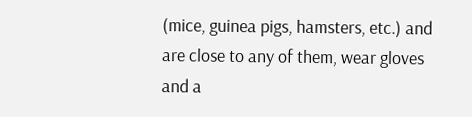(mice, guinea pigs, hamsters, etc.) and are close to any of them, wear gloves and a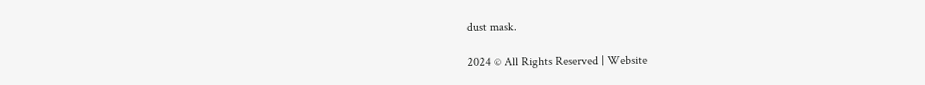dust mask.

2024 © All Rights Reserved | Website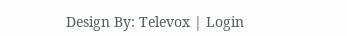Design By: Televox | Login